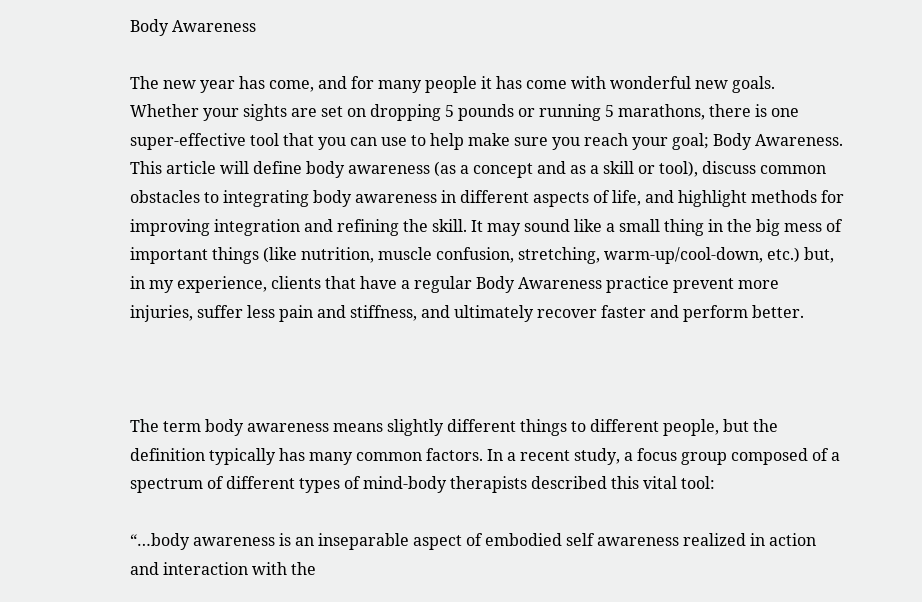Body Awareness

The new year has come, and for many people it has come with wonderful new goals. Whether your sights are set on dropping 5 pounds or running 5 marathons, there is one super-effective tool that you can use to help make sure you reach your goal; Body Awareness. This article will define body awareness (as a concept and as a skill or tool), discuss common obstacles to integrating body awareness in different aspects of life, and highlight methods for improving integration and refining the skill. It may sound like a small thing in the big mess of important things (like nutrition, muscle confusion, stretching, warm-up/cool-down, etc.) but, in my experience, clients that have a regular Body Awareness practice prevent more injuries, suffer less pain and stiffness, and ultimately recover faster and perform better.



The term body awareness means slightly different things to different people, but the definition typically has many common factors. In a recent study, a focus group composed of a spectrum of different types of mind-body therapists described this vital tool:

“…body awareness is an inseparable aspect of embodied self awareness realized in action and interaction with the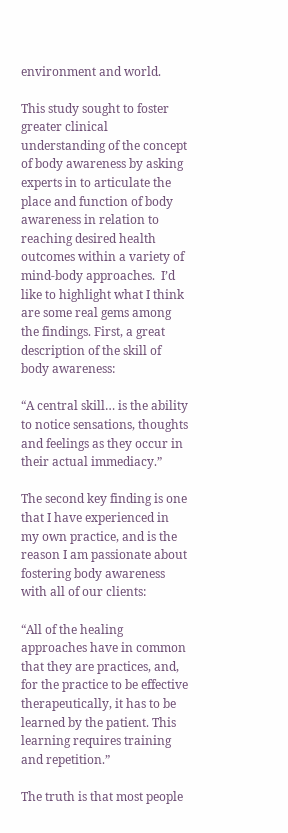environment and world.

This study sought to foster greater clinical understanding of the concept of body awareness by asking experts in to articulate the place and function of body awareness in relation to reaching desired health outcomes within a variety of mind-body approaches.  I’d like to highlight what I think are some real gems among the findings. First, a great description of the skill of body awareness:

“A central skill… is the ability to notice sensations, thoughts and feelings as they occur in their actual immediacy.”

The second key finding is one that I have experienced in my own practice, and is the reason I am passionate about fostering body awareness with all of our clients:

“All of the healing approaches have in common that they are practices, and, for the practice to be effective therapeutically, it has to be learned by the patient. This learning requires training and repetition.”

The truth is that most people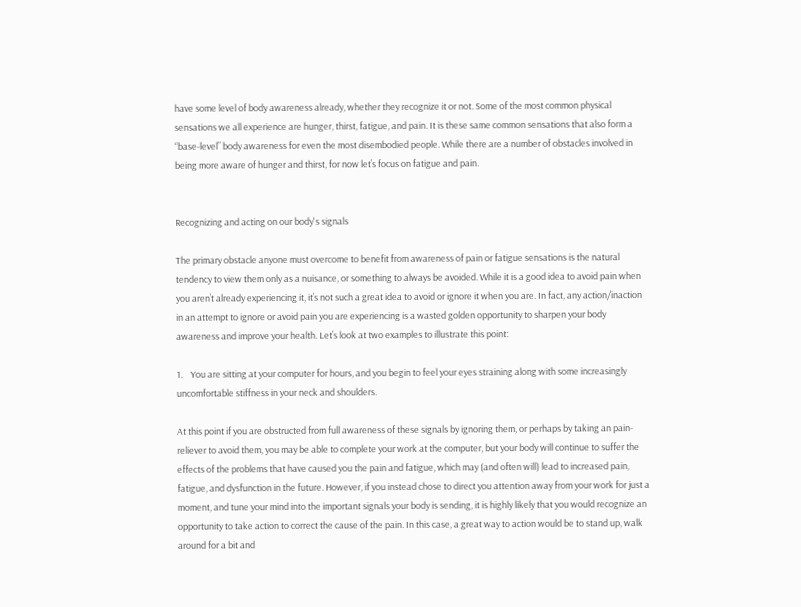have some level of body awareness already, whether they recognize it or not. Some of the most common physical sensations we all experience are hunger, thirst, fatigue, and pain. It is these same common sensations that also form a “base-level” body awareness for even the most disembodied people. While there are a number of obstacles involved in being more aware of hunger and thirst, for now let’s focus on fatigue and pain.


Recognizing and acting on our body's signals

The primary obstacle anyone must overcome to benefit from awareness of pain or fatigue sensations is the natural tendency to view them only as a nuisance, or something to always be avoided. While it is a good idea to avoid pain when you aren’t already experiencing it, it’s not such a great idea to avoid or ignore it when you are. In fact, any action/inaction in an attempt to ignore or avoid pain you are experiencing is a wasted golden opportunity to sharpen your body awareness and improve your health. Let’s look at two examples to illustrate this point:

1.    You are sitting at your computer for hours, and you begin to feel your eyes straining along with some increasingly uncomfortable stiffness in your neck and shoulders.

At this point if you are obstructed from full awareness of these signals by ignoring them, or perhaps by taking an pain-reliever to avoid them, you may be able to complete your work at the computer, but your body will continue to suffer the effects of the problems that have caused you the pain and fatigue, which may (and often will) lead to increased pain, fatigue, and dysfunction in the future. However, if you instead chose to direct you attention away from your work for just a moment, and tune your mind into the important signals your body is sending, it is highly likely that you would recognize an opportunity to take action to correct the cause of the pain. In this case, a great way to action would be to stand up, walk around for a bit and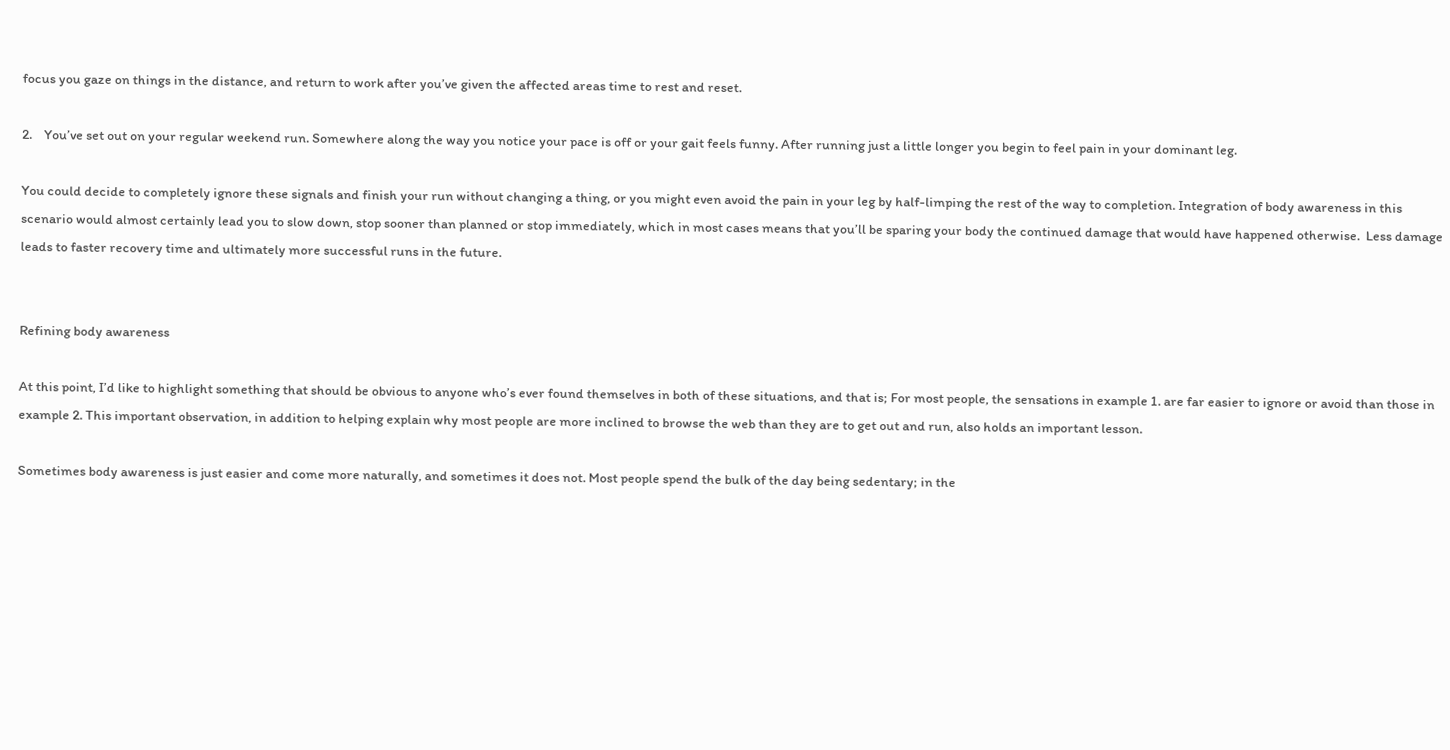focus you gaze on things in the distance, and return to work after you’ve given the affected areas time to rest and reset.

2.    You’ve set out on your regular weekend run. Somewhere along the way you notice your pace is off or your gait feels funny. After running just a little longer you begin to feel pain in your dominant leg.

You could decide to completely ignore these signals and finish your run without changing a thing, or you might even avoid the pain in your leg by half-limping the rest of the way to completion. Integration of body awareness in this scenario would almost certainly lead you to slow down, stop sooner than planned or stop immediately, which in most cases means that you’ll be sparing your body the continued damage that would have happened otherwise.  Less damage leads to faster recovery time and ultimately more successful runs in the future.


Refining body awareness

At this point, I’d like to highlight something that should be obvious to anyone who’s ever found themselves in both of these situations, and that is; For most people, the sensations in example 1. are far easier to ignore or avoid than those in example 2. This important observation, in addition to helping explain why most people are more inclined to browse the web than they are to get out and run, also holds an important lesson.

Sometimes body awareness is just easier and come more naturally, and sometimes it does not. Most people spend the bulk of the day being sedentary; in the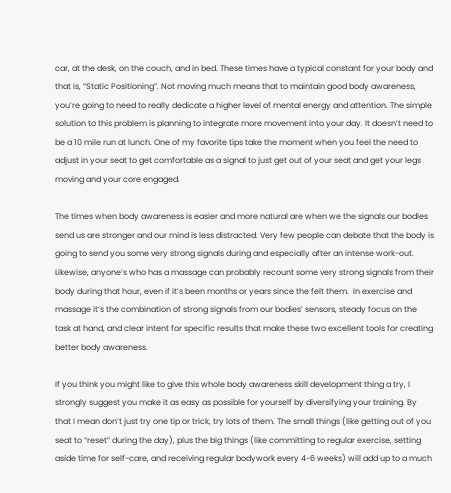car, at the desk, on the couch, and in bed. These times have a typical constant for your body and that is, “Static Positioning”. Not moving much means that to maintain good body awareness, you’re going to need to really dedicate a higher level of mental energy and attention. The simple solution to this problem is planning to integrate more movement into your day. It doesn’t need to be a 10 mile run at lunch. One of my favorite tips take the moment when you feel the need to adjust in your seat to get comfortable as a signal to just get out of your seat and get your legs moving and your core engaged.

The times when body awareness is easier and more natural are when we the signals our bodies send us are stronger and our mind is less distracted. Very few people can debate that the body is going to send you some very strong signals during and especially after an intense work-out. Likewise, anyone’s who has a massage can probably recount some very strong signals from their body during that hour, even if it’s been months or years since the felt them.  In exercise and massage it’s the combination of strong signals from our bodies’ sensors, steady focus on the task at hand, and clear intent for specific results that make these two excellent tools for creating better body awareness.

If you think you might like to give this whole body awareness skill development thing a try, I strongly suggest you make it as easy as possible for yourself by diversifying your training. By that I mean don’t just try one tip or trick, try lots of them. The small things (like getting out of you seat to “reset” during the day), plus the big things (like committing to regular exercise, setting aside time for self-care, and receiving regular bodywork every 4-6 weeks) will add up to a much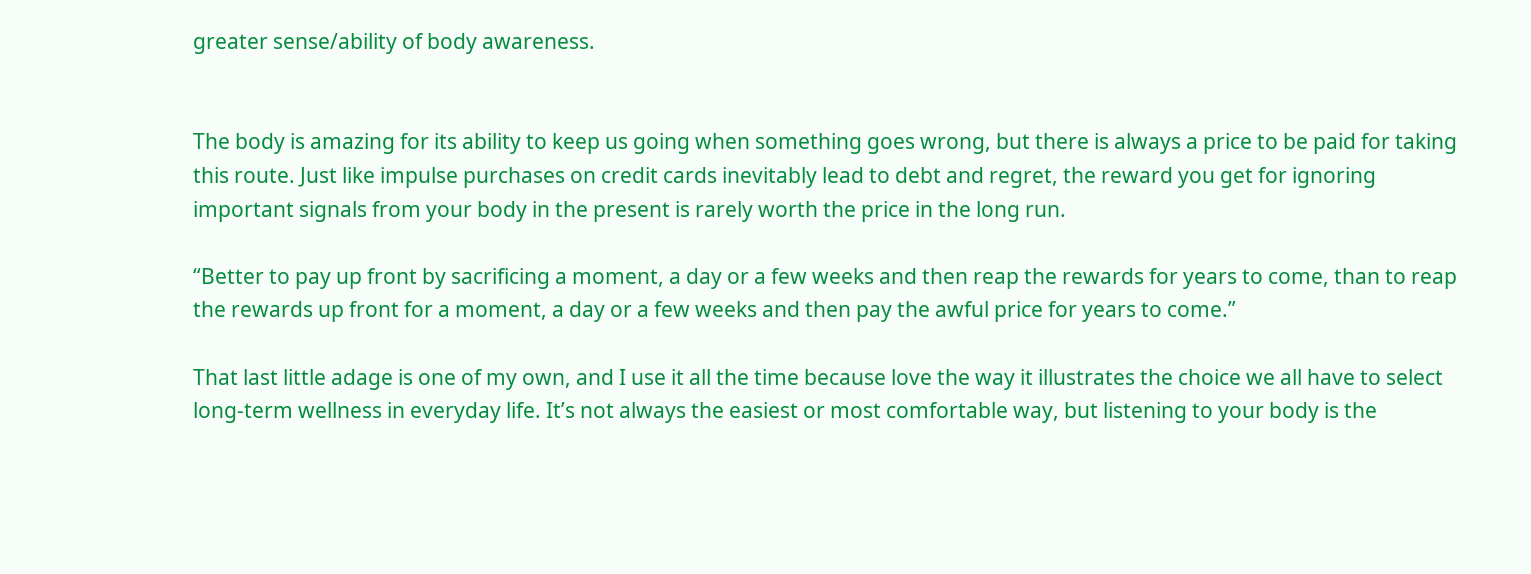greater sense/ability of body awareness.


The body is amazing for its ability to keep us going when something goes wrong, but there is always a price to be paid for taking this route. Just like impulse purchases on credit cards inevitably lead to debt and regret, the reward you get for ignoring important signals from your body in the present is rarely worth the price in the long run.

“Better to pay up front by sacrificing a moment, a day or a few weeks and then reap the rewards for years to come, than to reap the rewards up front for a moment, a day or a few weeks and then pay the awful price for years to come.”

That last little adage is one of my own, and I use it all the time because love the way it illustrates the choice we all have to select long-term wellness in everyday life. It’s not always the easiest or most comfortable way, but listening to your body is the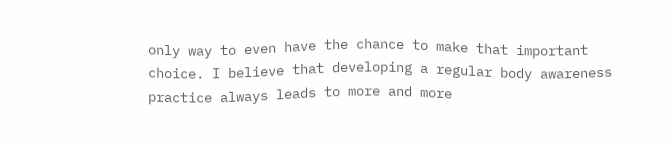only way to even have the chance to make that important choice. I believe that developing a regular body awareness practice always leads to more and more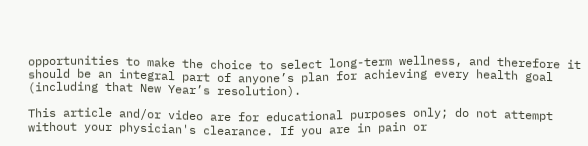opportunities to make the choice to select long-term wellness, and therefore it should be an integral part of anyone’s plan for achieving every health goal (including that New Year’s resolution).

This article and/or video are for educational purposes only; do not attempt without your physician's clearance. If you are in pain or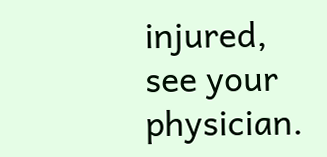injured, see your physician.